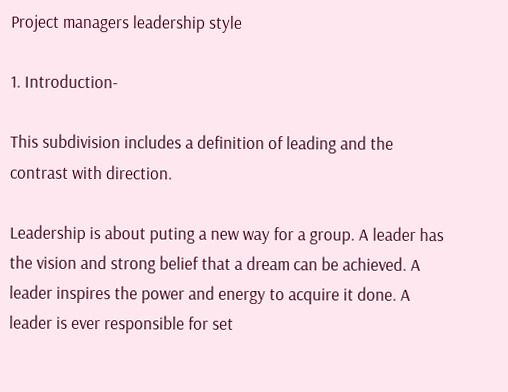Project managers leadership style

1. Introduction-

This subdivision includes a definition of leading and the contrast with direction.

Leadership is about puting a new way for a group. A leader has the vision and strong belief that a dream can be achieved. A leader inspires the power and energy to acquire it done. A leader is ever responsible for set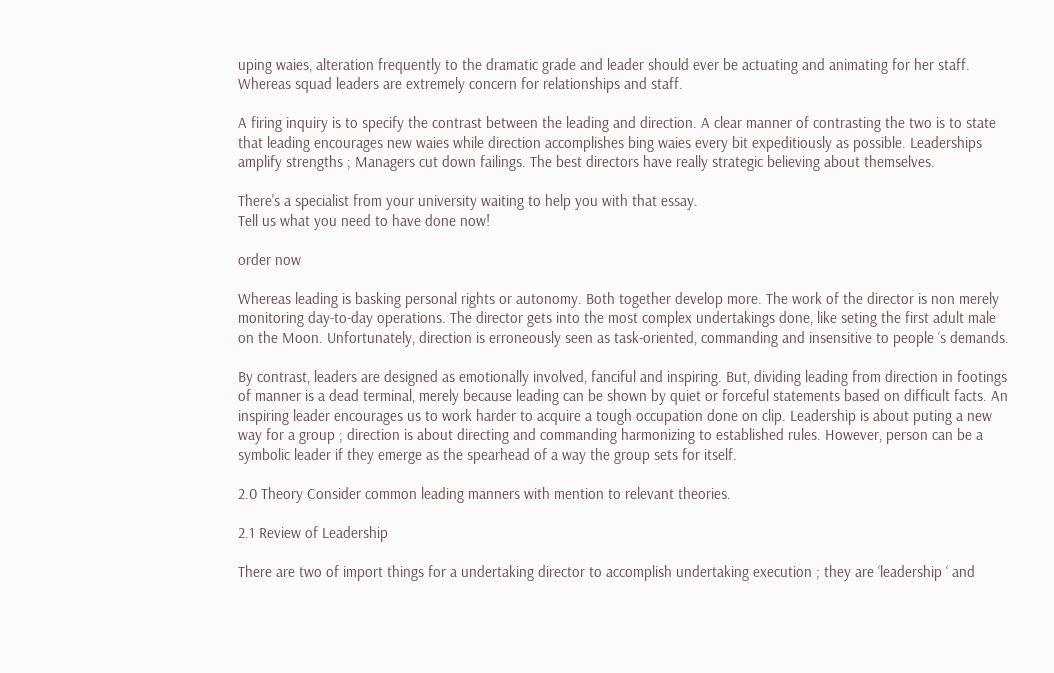uping waies, alteration frequently to the dramatic grade and leader should ever be actuating and animating for her staff. Whereas squad leaders are extremely concern for relationships and staff.

A firing inquiry is to specify the contrast between the leading and direction. A clear manner of contrasting the two is to state that leading encourages new waies while direction accomplishes bing waies every bit expeditiously as possible. Leaderships amplify strengths ; Managers cut down failings. The best directors have really strategic believing about themselves.

There's a specialist from your university waiting to help you with that essay.
Tell us what you need to have done now!

order now

Whereas leading is basking personal rights or autonomy. Both together develop more. The work of the director is non merely monitoring day-to-day operations. The director gets into the most complex undertakings done, like seting the first adult male on the Moon. Unfortunately, direction is erroneously seen as task-oriented, commanding and insensitive to people ‘s demands.

By contrast, leaders are designed as emotionally involved, fanciful and inspiring. But, dividing leading from direction in footings of manner is a dead terminal, merely because leading can be shown by quiet or forceful statements based on difficult facts. An inspiring leader encourages us to work harder to acquire a tough occupation done on clip. Leadership is about puting a new way for a group ; direction is about directing and commanding harmonizing to established rules. However, person can be a symbolic leader if they emerge as the spearhead of a way the group sets for itself.

2.0 Theory Consider common leading manners with mention to relevant theories.

2.1 Review of Leadership

There are two of import things for a undertaking director to accomplish undertaking execution ; they are ‘leadership ‘ and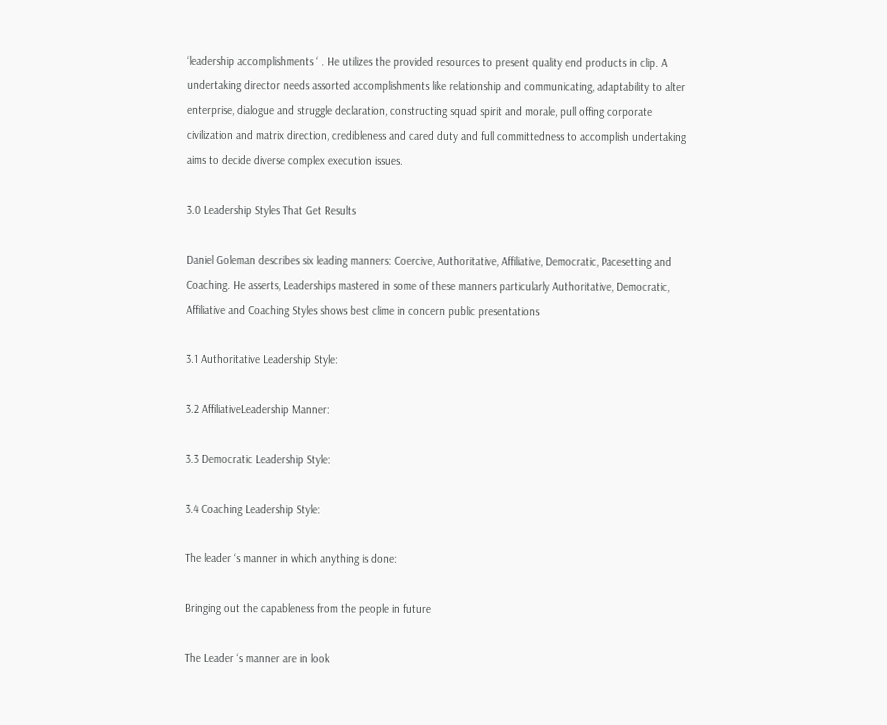‘leadership accomplishments ‘ . He utilizes the provided resources to present quality end products in clip. A undertaking director needs assorted accomplishments like relationship and communicating, adaptability to alter enterprise, dialogue and struggle declaration, constructing squad spirit and morale, pull offing corporate civilization and matrix direction, credibleness and cared duty and full committedness to accomplish undertaking aims to decide diverse complex execution issues.

3.0 Leadership Styles That Get Results

Daniel Goleman describes six leading manners: Coercive, Authoritative, Affiliative, Democratic, Pacesetting and Coaching. He asserts, Leaderships mastered in some of these manners particularly Authoritative, Democratic, Affiliative and Coaching Styles shows best clime in concern public presentations

3.1 Authoritative Leadership Style:

3.2 AffiliativeLeadership Manner:

3.3 Democratic Leadership Style:

3.4 Coaching Leadership Style:

The leader ‘s manner in which anything is done:

Bringing out the capableness from the people in future

The Leader ‘s manner are in look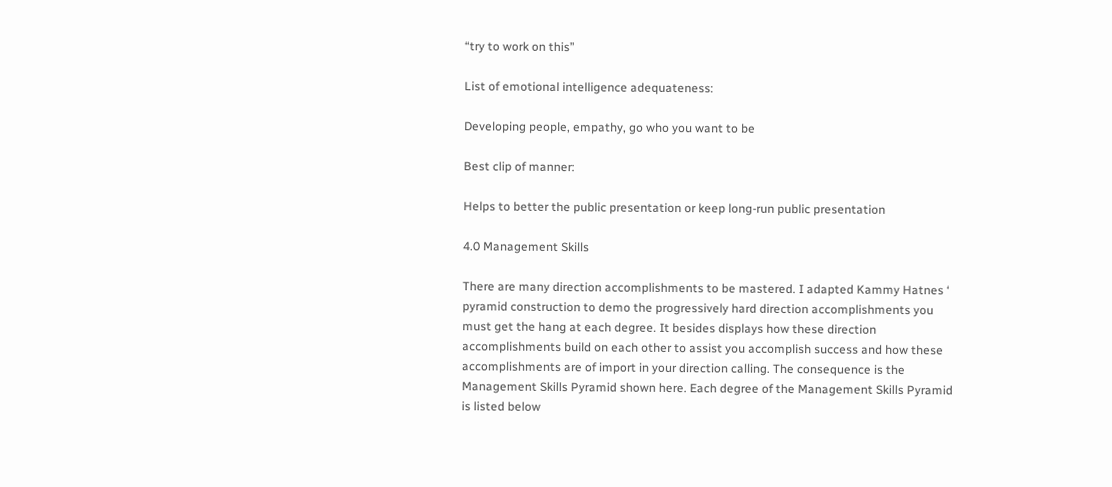“try to work on this”

List of emotional intelligence adequateness:

Developing people, empathy, go who you want to be

Best clip of manner:

Helps to better the public presentation or keep long-run public presentation

4.0 Management Skills

There are many direction accomplishments to be mastered. I adapted Kammy Hatnes ‘ pyramid construction to demo the progressively hard direction accomplishments you must get the hang at each degree. It besides displays how these direction accomplishments build on each other to assist you accomplish success and how these accomplishments are of import in your direction calling. The consequence is the Management Skills Pyramid shown here. Each degree of the Management Skills Pyramid is listed below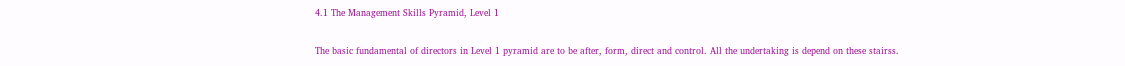4.1 The Management Skills Pyramid, Level 1

The basic fundamental of directors in Level 1 pyramid are to be after, form, direct and control. All the undertaking is depend on these stairss.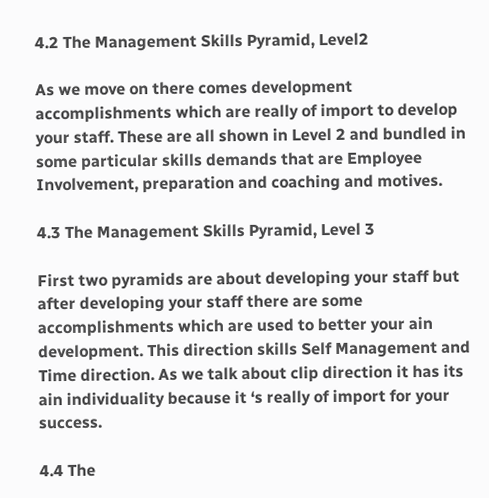4.2 The Management Skills Pyramid, Level2

As we move on there comes development accomplishments which are really of import to develop your staff. These are all shown in Level 2 and bundled in some particular skills demands that are Employee Involvement, preparation and coaching and motives.

4.3 The Management Skills Pyramid, Level 3

First two pyramids are about developing your staff but after developing your staff there are some accomplishments which are used to better your ain development. This direction skills Self Management and Time direction. As we talk about clip direction it has its ain individuality because it ‘s really of import for your success.

4.4 The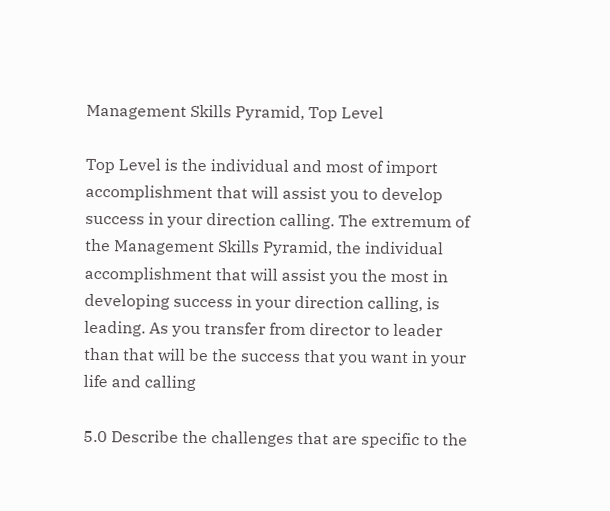Management Skills Pyramid, Top Level

Top Level is the individual and most of import accomplishment that will assist you to develop success in your direction calling. The extremum of the Management Skills Pyramid, the individual accomplishment that will assist you the most in developing success in your direction calling, is leading. As you transfer from director to leader than that will be the success that you want in your life and calling

5.0 Describe the challenges that are specific to the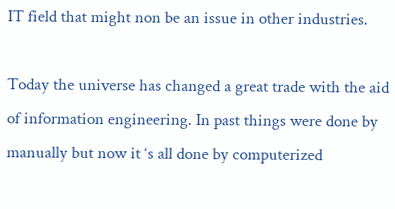IT field that might non be an issue in other industries.

Today the universe has changed a great trade with the aid of information engineering. In past things were done by manually but now it ‘s all done by computerized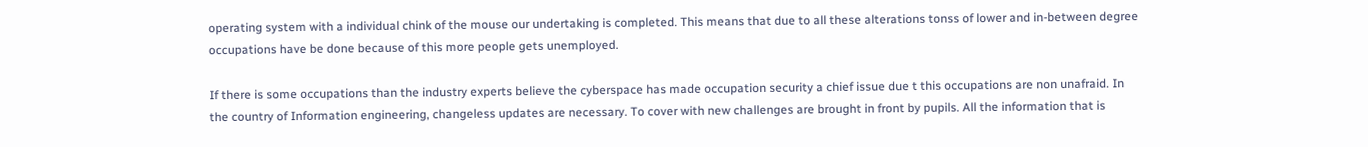operating system with a individual chink of the mouse our undertaking is completed. This means that due to all these alterations tonss of lower and in-between degree occupations have be done because of this more people gets unemployed.

If there is some occupations than the industry experts believe the cyberspace has made occupation security a chief issue due t this occupations are non unafraid. In the country of Information engineering, changeless updates are necessary. To cover with new challenges are brought in front by pupils. All the information that is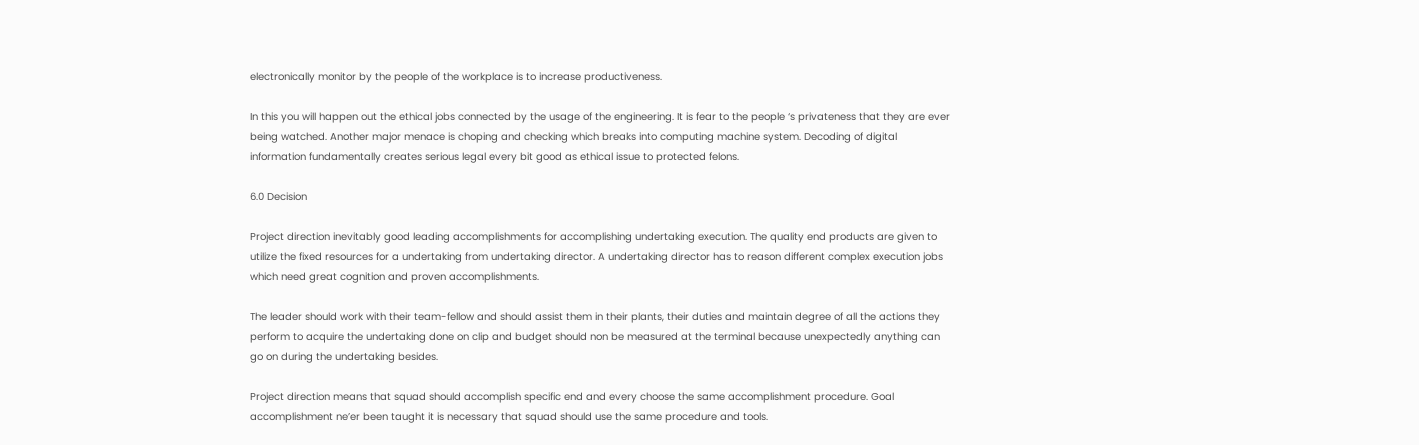electronically monitor by the people of the workplace is to increase productiveness.

In this you will happen out the ethical jobs connected by the usage of the engineering. It is fear to the people ‘s privateness that they are ever being watched. Another major menace is choping and checking which breaks into computing machine system. Decoding of digital information fundamentally creates serious legal every bit good as ethical issue to protected felons.

6.0 Decision

Project direction inevitably good leading accomplishments for accomplishing undertaking execution. The quality end products are given to utilize the fixed resources for a undertaking from undertaking director. A undertaking director has to reason different complex execution jobs which need great cognition and proven accomplishments.

The leader should work with their team-fellow and should assist them in their plants, their duties and maintain degree of all the actions they perform to acquire the undertaking done on clip and budget should non be measured at the terminal because unexpectedly anything can go on during the undertaking besides.

Project direction means that squad should accomplish specific end and every choose the same accomplishment procedure. Goal accomplishment ne’er been taught it is necessary that squad should use the same procedure and tools.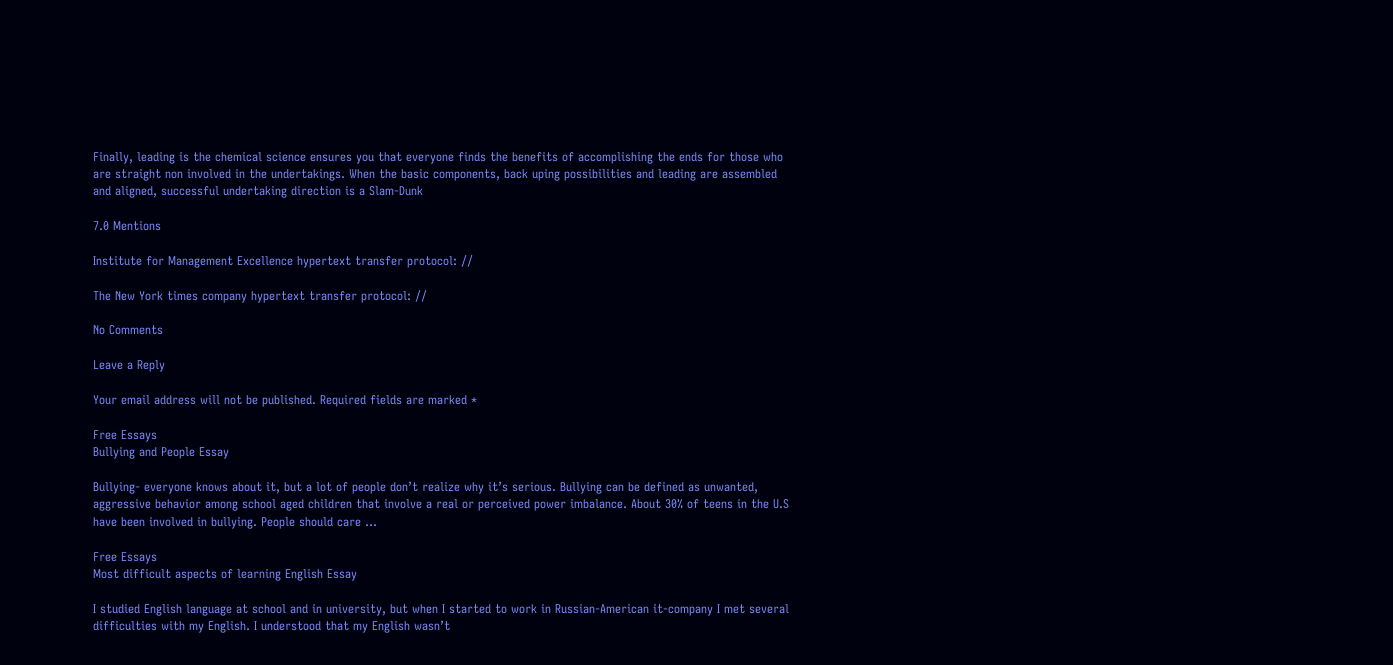Finally, leading is the chemical science ensures you that everyone finds the benefits of accomplishing the ends for those who are straight non involved in the undertakings. When the basic components, back uping possibilities and leading are assembled and aligned, successful undertaking direction is a Slam-Dunk

7.0 Mentions

Institute for Management Excellence hypertext transfer protocol: //

The New York times company hypertext transfer protocol: //

No Comments

Leave a Reply

Your email address will not be published. Required fields are marked *

Free Essays
Bullying and People Essay

Bullying- everyone knows about it, but a lot of people don’t realize why it’s serious. Bullying can be defined as unwanted, aggressive behavior among school aged children that involve a real or perceived power imbalance. About 30% of teens in the U.S have been involved in bullying. People should care …

Free Essays
Most difficult aspects of learning English Essay

I studied English language at school and in university, but when I started to work in Russian-American it-company I met several difficulties with my English. I understood that my English wasn’t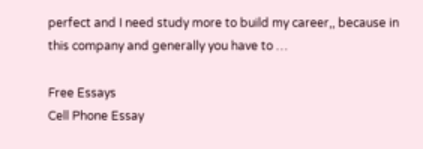perfect and I need study more to build my career,, because in this company and generally you have to …

Free Essays
Cell Phone Essay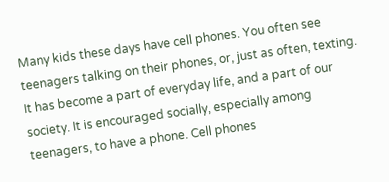Many kids these days have cell phones. You often see teenagers talking on their phones, or, just as often, texting. It has become a part of everyday life, and a part of our society. It is encouraged socially, especially among teenagers, to have a phone. Cell phones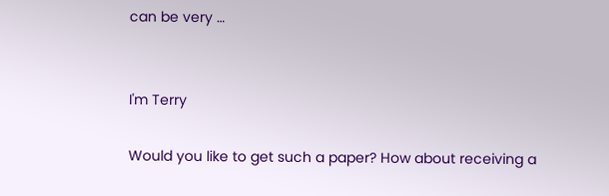can be very …


I'm Terry

Would you like to get such a paper? How about receiving a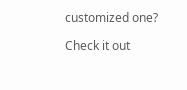customized one?

Check it out